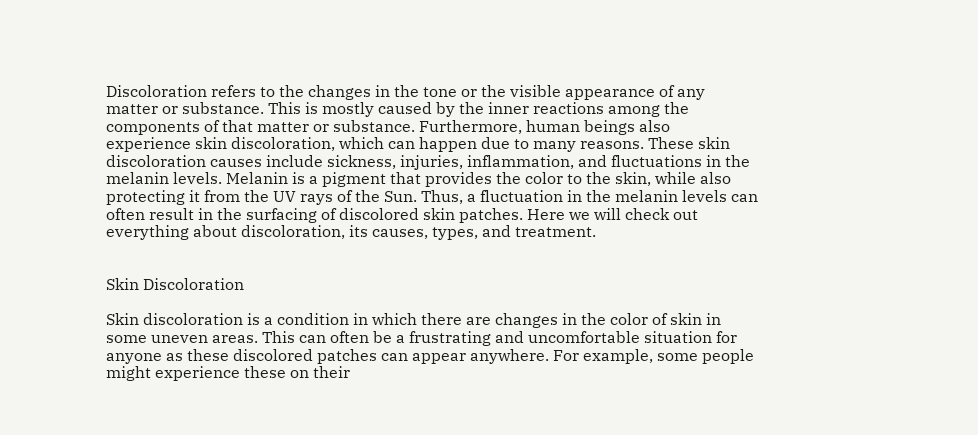Discoloration refers to the changes in the tone or the visible appearance of any matter or substance. This is mostly caused by the inner reactions among the components of that matter or substance. Furthermore, human beings also experience skin discoloration, which can happen due to many reasons. These skin discoloration causes include sickness, injuries, inflammation, and fluctuations in the melanin levels. Melanin is a pigment that provides the color to the skin, while also protecting it from the UV rays of the Sun. Thus, a fluctuation in the melanin levels can often result in the surfacing of discolored skin patches. Here we will check out everything about discoloration, its causes, types, and treatment.


Skin Discoloration

Skin discoloration is a condition in which there are changes in the color of skin in some uneven areas. This can often be a frustrating and uncomfortable situation for anyone as these discolored patches can appear anywhere. For example, some people might experience these on their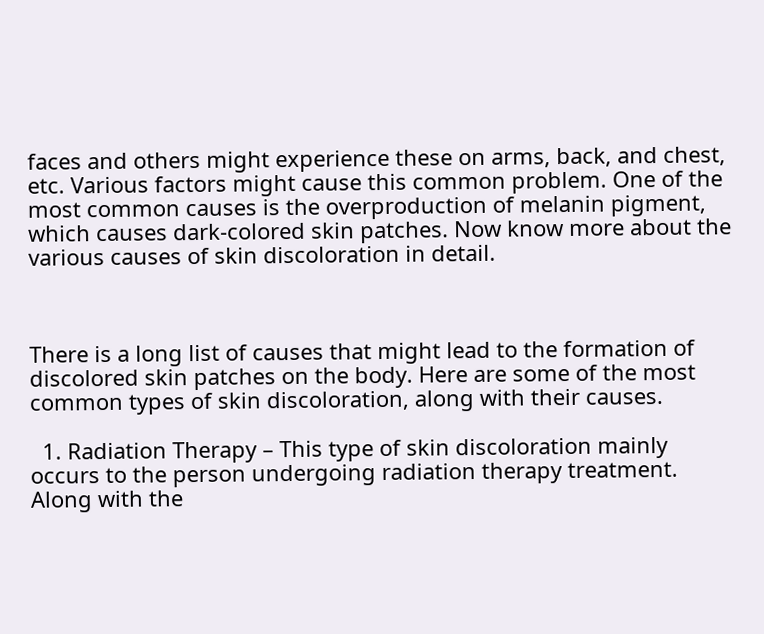faces and others might experience these on arms, back, and chest, etc. Various factors might cause this common problem. One of the most common causes is the overproduction of melanin pigment, which causes dark-colored skin patches. Now know more about the various causes of skin discoloration in detail.



There is a long list of causes that might lead to the formation of discolored skin patches on the body. Here are some of the most common types of skin discoloration, along with their causes.

  1. Radiation Therapy – This type of skin discoloration mainly occurs to the person undergoing radiation therapy treatment. Along with the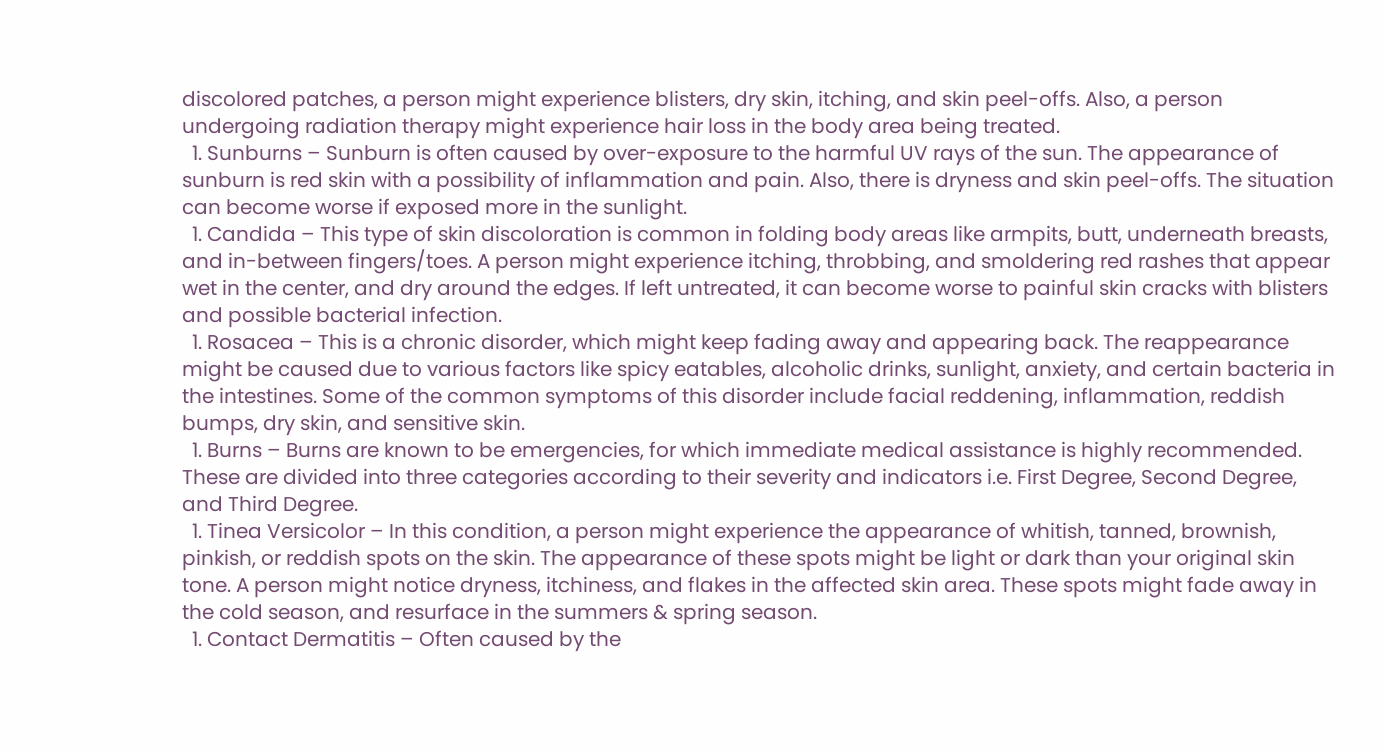discolored patches, a person might experience blisters, dry skin, itching, and skin peel-offs. Also, a person undergoing radiation therapy might experience hair loss in the body area being treated.
  1. Sunburns – Sunburn is often caused by over-exposure to the harmful UV rays of the sun. The appearance of sunburn is red skin with a possibility of inflammation and pain. Also, there is dryness and skin peel-offs. The situation can become worse if exposed more in the sunlight.
  1. Candida – This type of skin discoloration is common in folding body areas like armpits, butt, underneath breasts, and in-between fingers/toes. A person might experience itching, throbbing, and smoldering red rashes that appear wet in the center, and dry around the edges. If left untreated, it can become worse to painful skin cracks with blisters and possible bacterial infection.
  1. Rosacea – This is a chronic disorder, which might keep fading away and appearing back. The reappearance might be caused due to various factors like spicy eatables, alcoholic drinks, sunlight, anxiety, and certain bacteria in the intestines. Some of the common symptoms of this disorder include facial reddening, inflammation, reddish bumps, dry skin, and sensitive skin.
  1. Burns – Burns are known to be emergencies, for which immediate medical assistance is highly recommended. These are divided into three categories according to their severity and indicators i.e. First Degree, Second Degree, and Third Degree.
  1. Tinea Versicolor – In this condition, a person might experience the appearance of whitish, tanned, brownish, pinkish, or reddish spots on the skin. The appearance of these spots might be light or dark than your original skin tone. A person might notice dryness, itchiness, and flakes in the affected skin area. These spots might fade away in the cold season, and resurface in the summers & spring season.
  1. Contact Dermatitis – Often caused by the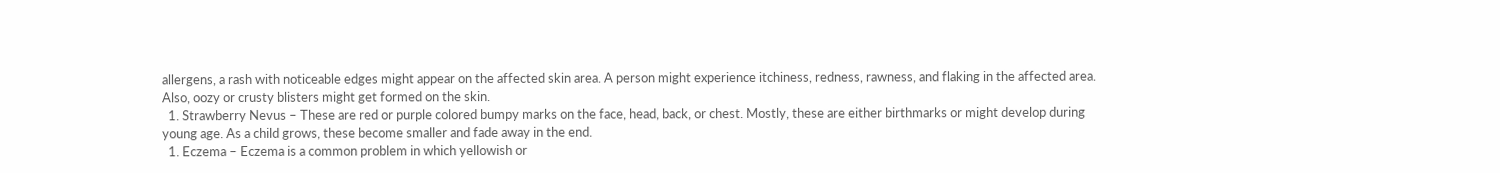allergens, a rash with noticeable edges might appear on the affected skin area. A person might experience itchiness, redness, rawness, and flaking in the affected area. Also, oozy or crusty blisters might get formed on the skin.
  1. Strawberry Nevus – These are red or purple colored bumpy marks on the face, head, back, or chest. Mostly, these are either birthmarks or might develop during young age. As a child grows, these become smaller and fade away in the end.
  1. Eczema – Eczema is a common problem in which yellowish or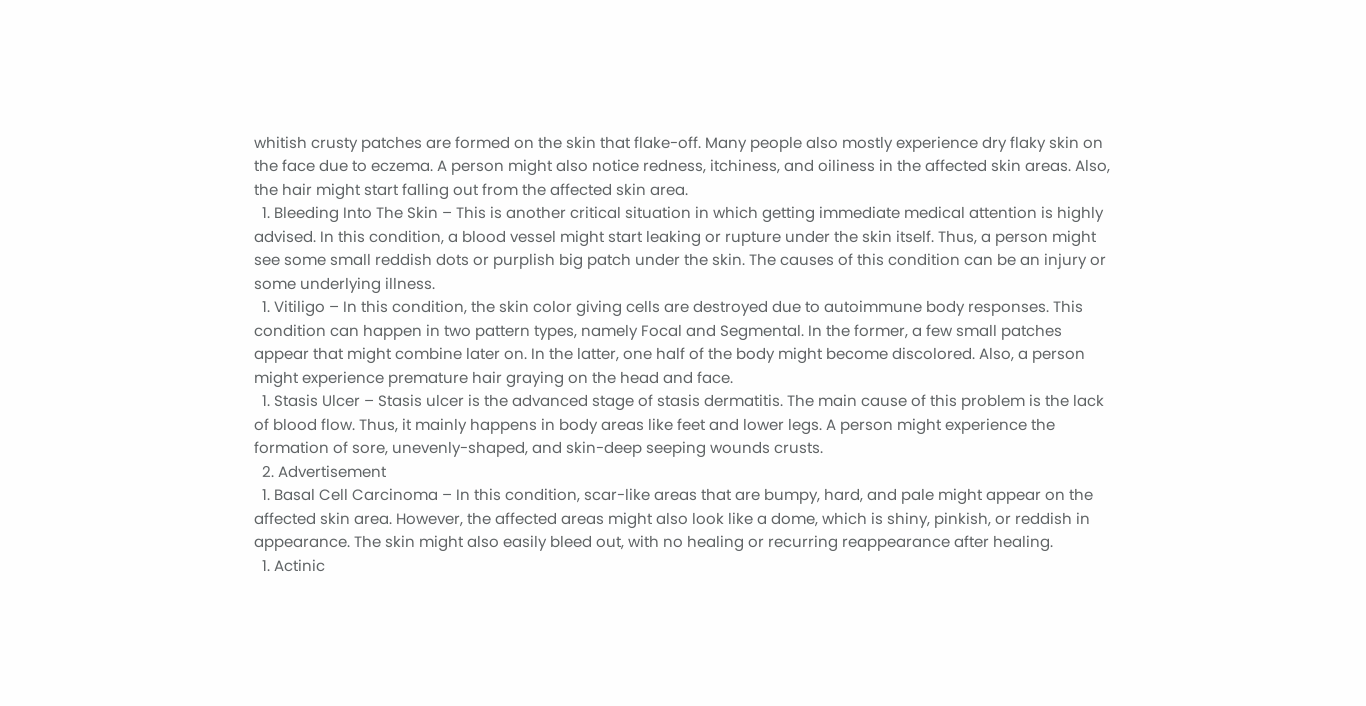whitish crusty patches are formed on the skin that flake-off. Many people also mostly experience dry flaky skin on the face due to eczema. A person might also notice redness, itchiness, and oiliness in the affected skin areas. Also, the hair might start falling out from the affected skin area.
  1. Bleeding Into The Skin – This is another critical situation in which getting immediate medical attention is highly advised. In this condition, a blood vessel might start leaking or rupture under the skin itself. Thus, a person might see some small reddish dots or purplish big patch under the skin. The causes of this condition can be an injury or some underlying illness.
  1. Vitiligo – In this condition, the skin color giving cells are destroyed due to autoimmune body responses. This condition can happen in two pattern types, namely Focal and Segmental. In the former, a few small patches appear that might combine later on. In the latter, one half of the body might become discolored. Also, a person might experience premature hair graying on the head and face.
  1. Stasis Ulcer – Stasis ulcer is the advanced stage of stasis dermatitis. The main cause of this problem is the lack of blood flow. Thus, it mainly happens in body areas like feet and lower legs. A person might experience the formation of sore, unevenly-shaped, and skin-deep seeping wounds crusts.
  2. Advertisement
  1. Basal Cell Carcinoma – In this condition, scar-like areas that are bumpy, hard, and pale might appear on the affected skin area. However, the affected areas might also look like a dome, which is shiny, pinkish, or reddish in appearance. The skin might also easily bleed out, with no healing or recurring reappearance after healing.
  1. Actinic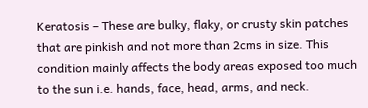Keratosis – These are bulky, flaky, or crusty skin patches that are pinkish and not more than 2cms in size. This condition mainly affects the body areas exposed too much to the sun i.e. hands, face, head, arms, and neck.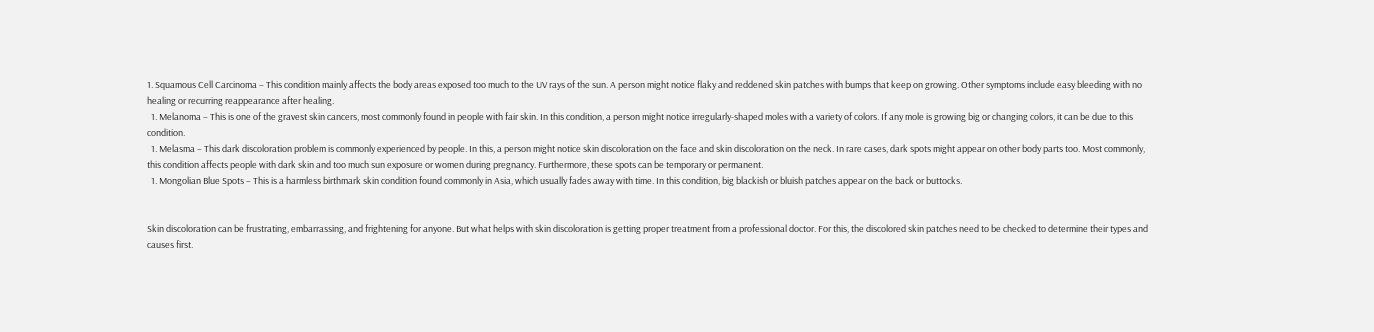1. Squamous Cell Carcinoma – This condition mainly affects the body areas exposed too much to the UV rays of the sun. A person might notice flaky and reddened skin patches with bumps that keep on growing. Other symptoms include easy bleeding with no healing or recurring reappearance after healing.
  1. Melanoma – This is one of the gravest skin cancers, most commonly found in people with fair skin. In this condition, a person might notice irregularly-shaped moles with a variety of colors. If any mole is growing big or changing colors, it can be due to this condition.
  1. Melasma – This dark discoloration problem is commonly experienced by people. In this, a person might notice skin discoloration on the face and skin discoloration on the neck. In rare cases, dark spots might appear on other body parts too. Most commonly, this condition affects people with dark skin and too much sun exposure or women during pregnancy. Furthermore, these spots can be temporary or permanent.
  1. Mongolian Blue Spots – This is a harmless birthmark skin condition found commonly in Asia, which usually fades away with time. In this condition, big blackish or bluish patches appear on the back or buttocks.


Skin discoloration can be frustrating, embarrassing, and frightening for anyone. But what helps with skin discoloration is getting proper treatment from a professional doctor. For this, the discolored skin patches need to be checked to determine their types and causes first.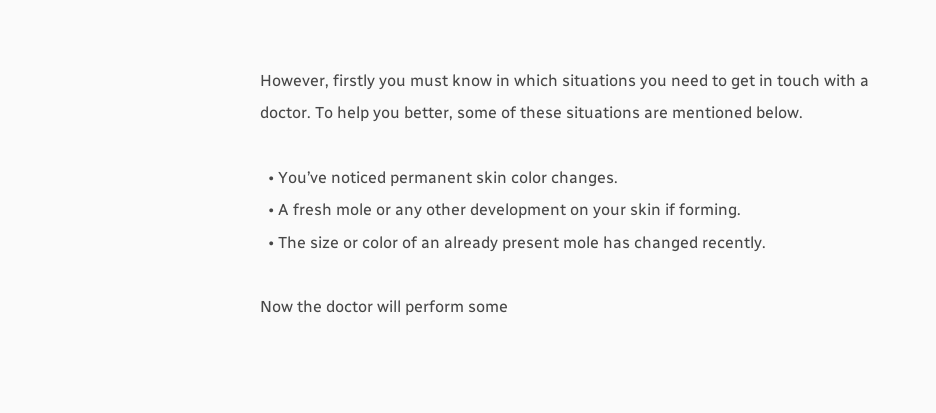However, firstly you must know in which situations you need to get in touch with a doctor. To help you better, some of these situations are mentioned below.

  • You’ve noticed permanent skin color changes.
  • A fresh mole or any other development on your skin if forming.
  • The size or color of an already present mole has changed recently.

Now the doctor will perform some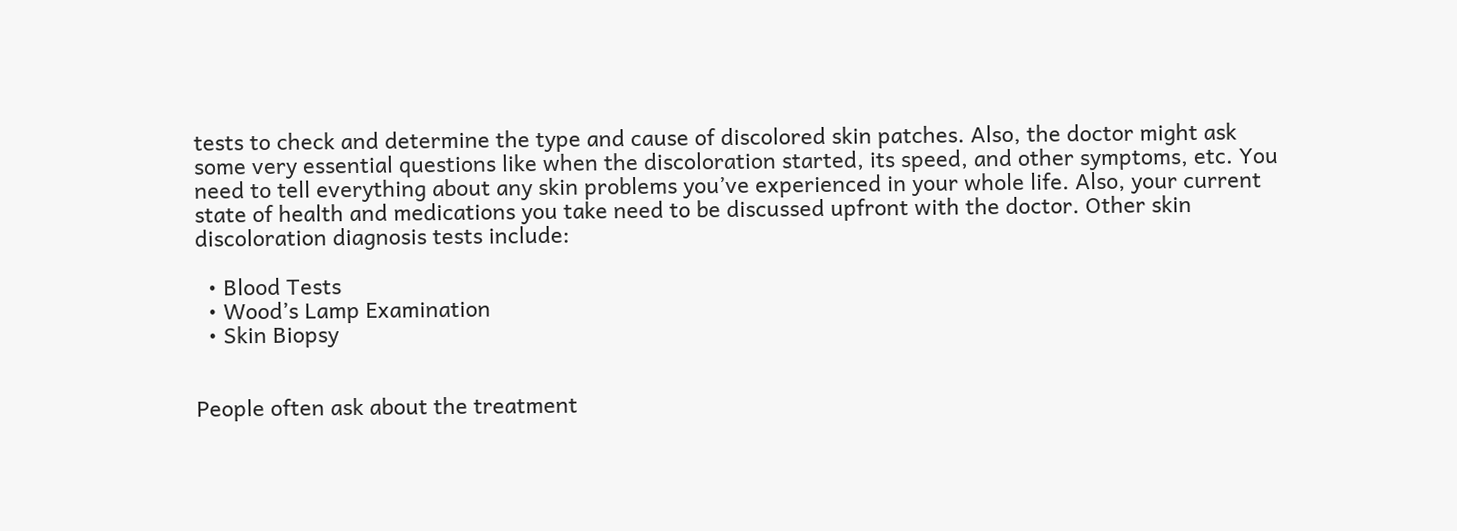tests to check and determine the type and cause of discolored skin patches. Also, the doctor might ask some very essential questions like when the discoloration started, its speed, and other symptoms, etc. You need to tell everything about any skin problems you’ve experienced in your whole life. Also, your current state of health and medications you take need to be discussed upfront with the doctor. Other skin discoloration diagnosis tests include:

  • Blood Tests
  • Wood’s Lamp Examination
  • Skin Biopsy


People often ask about the treatment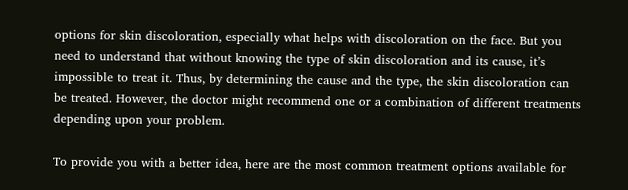options for skin discoloration, especially what helps with discoloration on the face. But you need to understand that without knowing the type of skin discoloration and its cause, it’s impossible to treat it. Thus, by determining the cause and the type, the skin discoloration can be treated. However, the doctor might recommend one or a combination of different treatments depending upon your problem.

To provide you with a better idea, here are the most common treatment options available for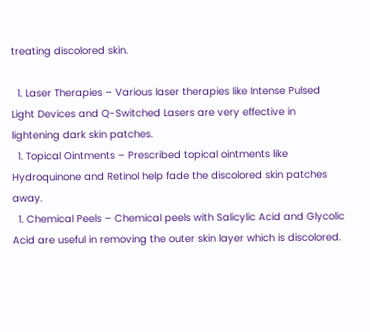treating discolored skin.

  1. Laser Therapies – Various laser therapies like Intense Pulsed Light Devices and Q-Switched Lasers are very effective in lightening dark skin patches.
  1. Topical Ointments – Prescribed topical ointments like Hydroquinone and Retinol help fade the discolored skin patches away.
  1. Chemical Peels – Chemical peels with Salicylic Acid and Glycolic Acid are useful in removing the outer skin layer which is discolored.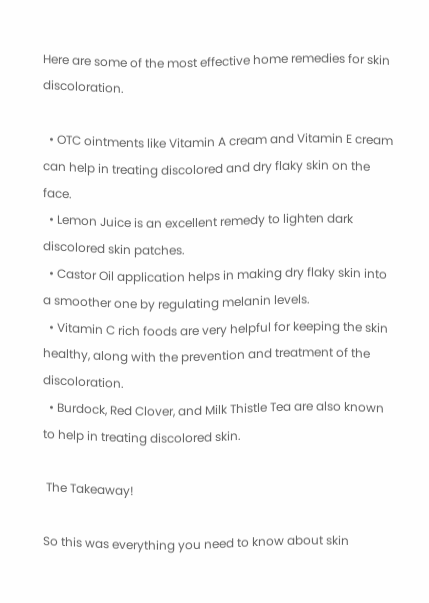Here are some of the most effective home remedies for skin discoloration.

  • OTC ointments like Vitamin A cream and Vitamin E cream can help in treating discolored and dry flaky skin on the face.
  • Lemon Juice is an excellent remedy to lighten dark discolored skin patches.
  • Castor Oil application helps in making dry flaky skin into a smoother one by regulating melanin levels.
  • Vitamin C rich foods are very helpful for keeping the skin healthy, along with the prevention and treatment of the discoloration.
  • Burdock, Red Clover, and Milk Thistle Tea are also known to help in treating discolored skin.

 The Takeaway!

So this was everything you need to know about skin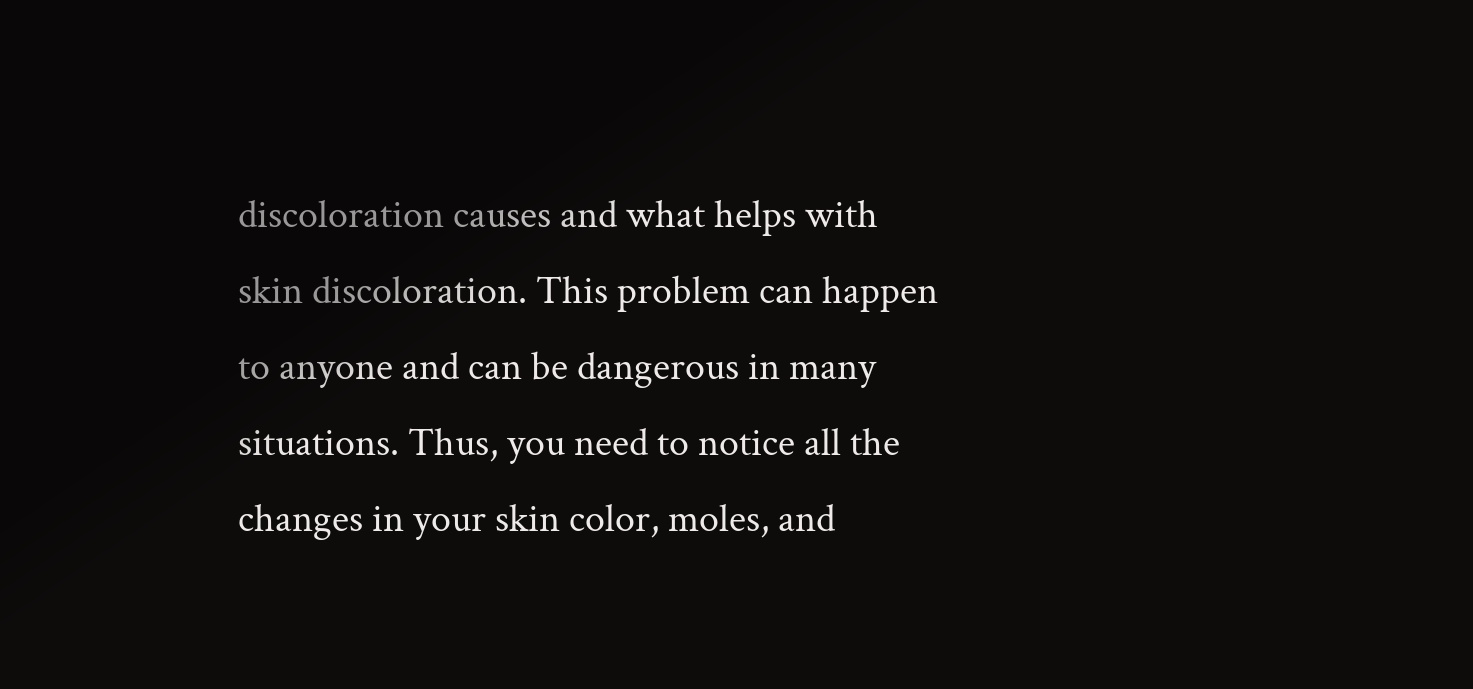discoloration causes and what helps with skin discoloration. This problem can happen to anyone and can be dangerous in many situations. Thus, you need to notice all the changes in your skin color, moles, and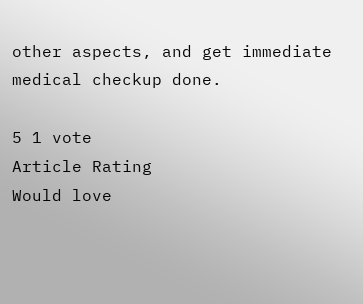other aspects, and get immediate medical checkup done.

5 1 vote
Article Rating
Would love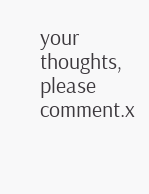your thoughts, please comment.x